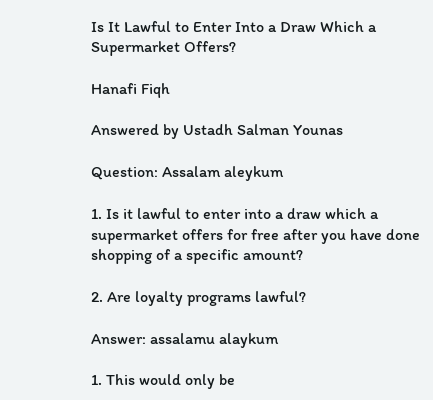Is It Lawful to Enter Into a Draw Which a Supermarket Offers?

Hanafi Fiqh

Answered by Ustadh Salman Younas

Question: Assalam aleykum

1. Is it lawful to enter into a draw which a supermarket offers for free after you have done shopping of a specific amount?

2. Are loyalty programs lawful?

Answer: assalamu alaykum

1. This would only be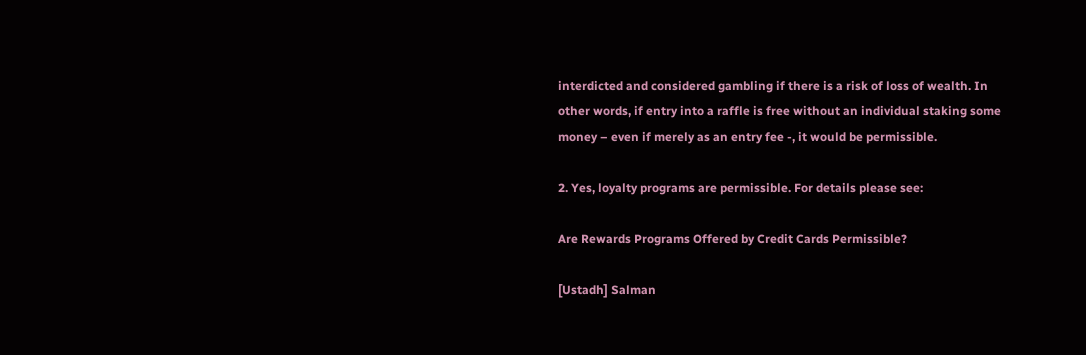interdicted and considered gambling if there is a risk of loss of wealth. In other words, if entry into a raffle is free without an individual staking some money – even if merely as an entry fee -, it would be permissible.

2. Yes, loyalty programs are permissible. For details please see:

Are Rewards Programs Offered by Credit Cards Permissible?

[Ustadh] Salman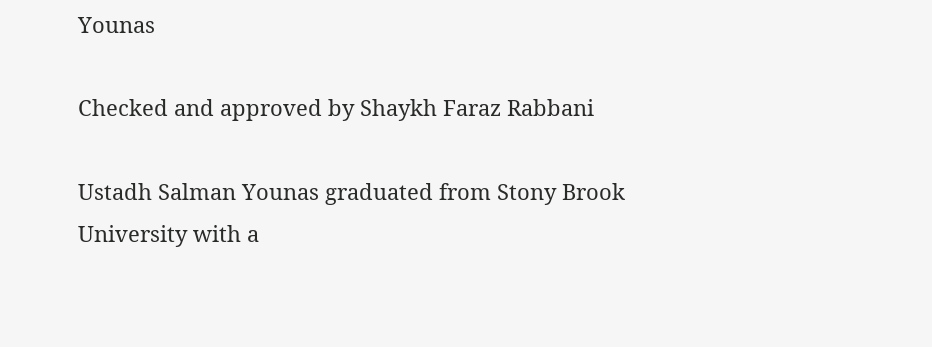Younas

Checked and approved by Shaykh Faraz Rabbani

Ustadh Salman Younas graduated from Stony Brook University with a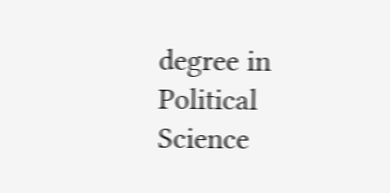degree in Political Science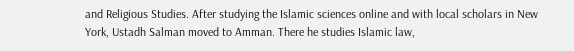and Religious Studies. After studying the Islamic sciences online and with local scholars in New York, Ustadh Salman moved to Amman. There he studies Islamic law,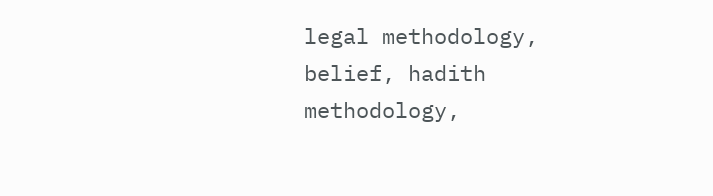legal methodology, belief, hadith methodology,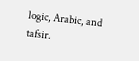logic, Arabic, and tafsir.